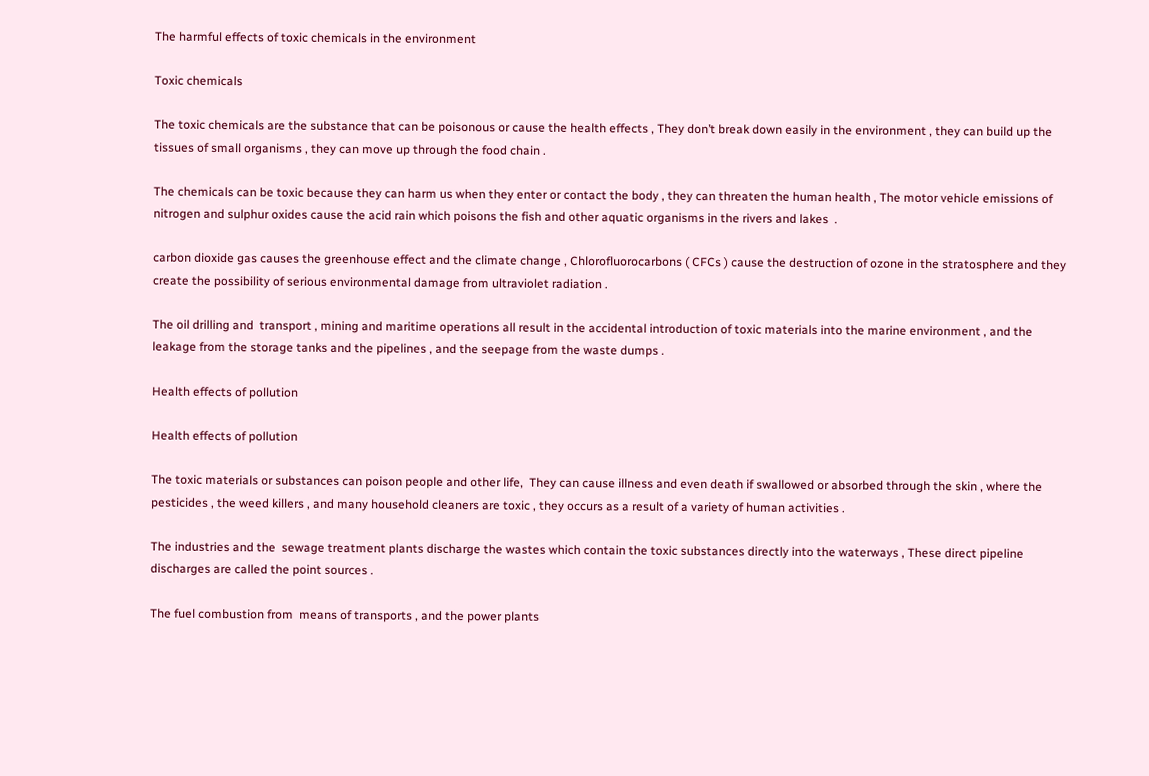The harmful effects of toxic chemicals in the environment

Toxic chemicals

The toxic chemicals are the substance that can be poisonous or cause the health effects , They don’t break down easily in the environment , they can build up the tissues of small organisms , they can move up through the food chain .

The chemicals can be toxic because they can harm us when they enter or contact the body , they can threaten the human health , The motor vehicle emissions of nitrogen and sulphur oxides cause the acid rain which poisons the fish and other aquatic organisms in the rivers and lakes  .

carbon dioxide gas causes the greenhouse effect and the climate change , Chlorofluorocarbons ( CFCs ) cause the destruction of ozone in the stratosphere and they create the possibility of serious environmental damage from ultraviolet radiation .

The oil drilling and  transport , mining and maritime operations all result in the accidental introduction of toxic materials into the marine environment , and the leakage from the storage tanks and the pipelines , and the seepage from the waste dumps .

Health effects of pollution

Health effects of pollution

The toxic materials or substances can poison people and other life,  They can cause illness and even death if swallowed or absorbed through the skin , where the pesticides , the weed killers , and many household cleaners are toxic , they occurs as a result of a variety of human activities .

The industries and the  sewage treatment plants discharge the wastes which contain the toxic substances directly into the waterways , These direct pipeline discharges are called the point sources .

The fuel combustion from  means of transports , and the power plants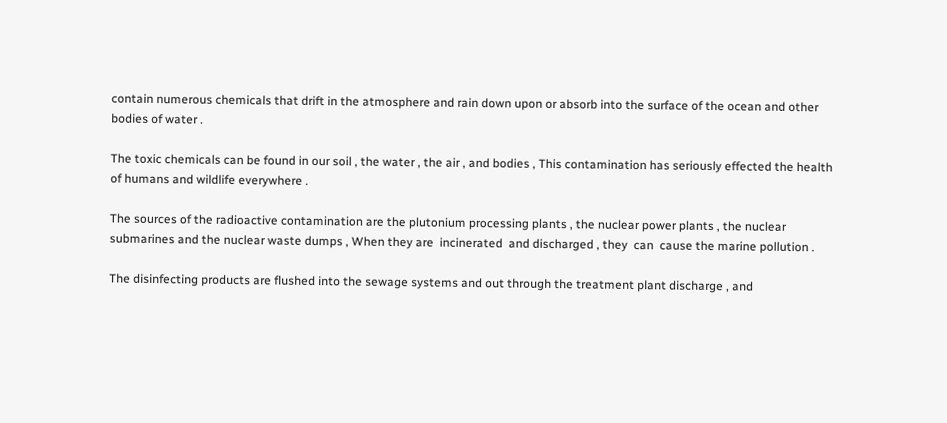contain numerous chemicals that drift in the atmosphere and rain down upon or absorb into the surface of the ocean and other bodies of water .

The toxic chemicals can be found in our soil , the water , the air , and bodies , This contamination has seriously effected the health of humans and wildlife everywhere .

The sources of the radioactive contamination are the plutonium processing plants , the nuclear power plants , the nuclear submarines and the nuclear waste dumps , When they are  incinerated  and discharged , they  can  cause the marine pollution .

The disinfecting products are flushed into the sewage systems and out through the treatment plant discharge , and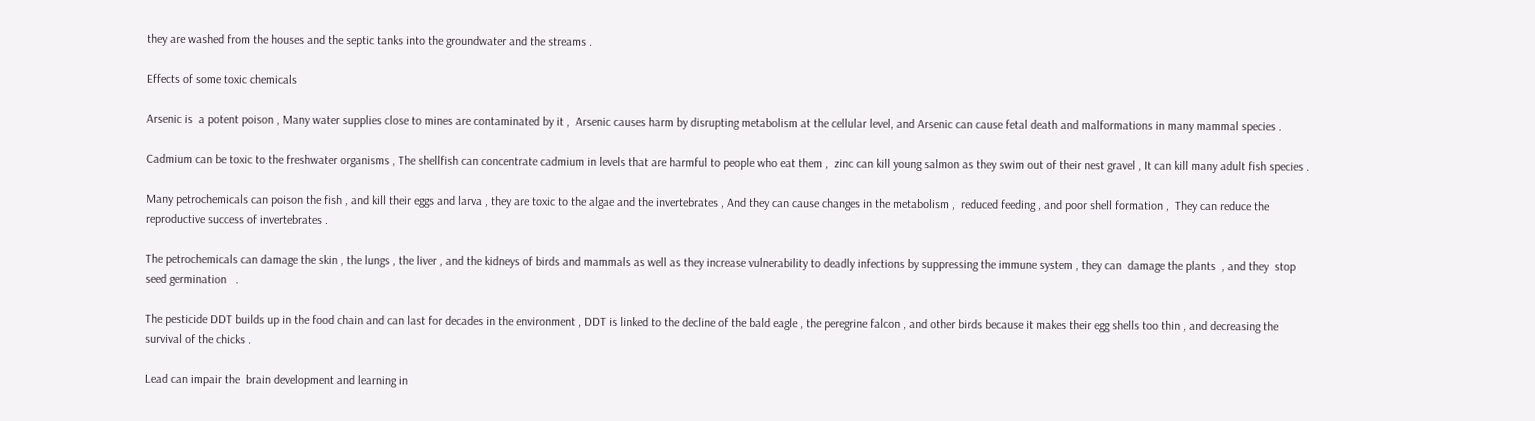they are washed from the houses and the septic tanks into the groundwater and the streams .

Effects of some toxic chemicals

Arsenic is  a potent poison , Many water supplies close to mines are contaminated by it ,  Arsenic causes harm by disrupting metabolism at the cellular level, and Arsenic can cause fetal death and malformations in many mammal species .

Cadmium can be toxic to the freshwater organisms , The shellfish can concentrate cadmium in levels that are harmful to people who eat them ,  zinc can kill young salmon as they swim out of their nest gravel , It can kill many adult fish species .

Many petrochemicals can poison the fish , and kill their eggs and larva , they are toxic to the algae and the invertebrates , And they can cause changes in the metabolism ,  reduced feeding , and poor shell formation ,  They can reduce the reproductive success of invertebrates .

The petrochemicals can damage the skin , the lungs , the liver , and the kidneys of birds and mammals as well as they increase vulnerability to deadly infections by suppressing the immune system , they can  damage the plants  , and they  stop  seed germination   .

The pesticide DDT builds up in the food chain and can last for decades in the environment , DDT is linked to the decline of the bald eagle , the peregrine falcon , and other birds because it makes their egg shells too thin , and decreasing the survival of the chicks .

Lead can impair the  brain development and learning in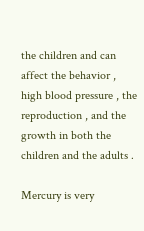the children and can affect the behavior , high blood pressure , the reproduction , and the growth in both the children and the adults .

Mercury is very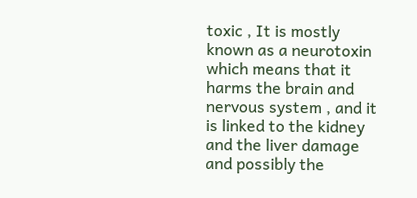toxic , It is mostly known as a neurotoxin which means that it harms the brain and nervous system , and it is linked to the kidney and the liver damage and possibly the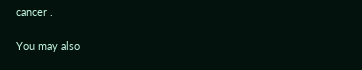cancer .

You may also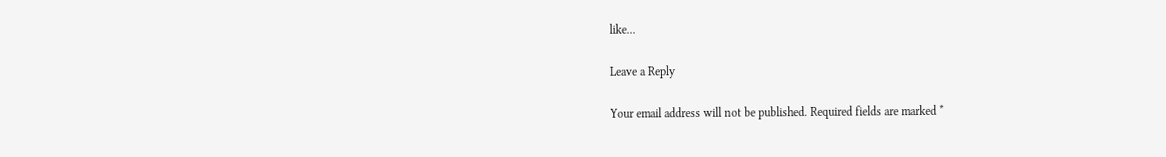like...

Leave a Reply

Your email address will not be published. Required fields are marked *